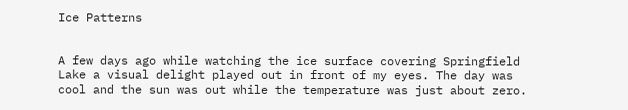Ice Patterns


A few days ago while watching the ice surface covering Springfield Lake a visual delight played out in front of my eyes. The day was cool and the sun was out while the temperature was just about zero.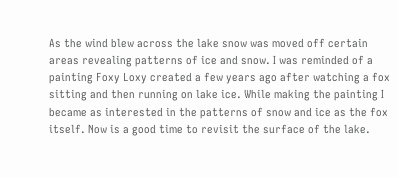As the wind blew across the lake snow was moved off certain areas revealing patterns of ice and snow. I was reminded of a painting Foxy Loxy created a few years ago after watching a fox sitting and then running on lake ice. While making the painting I became as interested in the patterns of snow and ice as the fox itself. Now is a good time to revisit the surface of the lake.